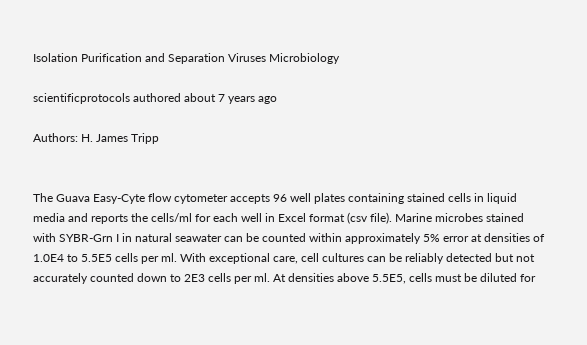Isolation Purification and Separation Viruses Microbiology

scientificprotocols authored about 7 years ago

Authors: H. James Tripp


The Guava Easy-Cyte flow cytometer accepts 96 well plates containing stained cells in liquid media and reports the cells/ml for each well in Excel format (csv file). Marine microbes stained with SYBR-Grn I in natural seawater can be counted within approximately 5% error at densities of 1.0E4 to 5.5E5 cells per ml. With exceptional care, cell cultures can be reliably detected but not accurately counted down to 2E3 cells per ml. At densities above 5.5E5, cells must be diluted for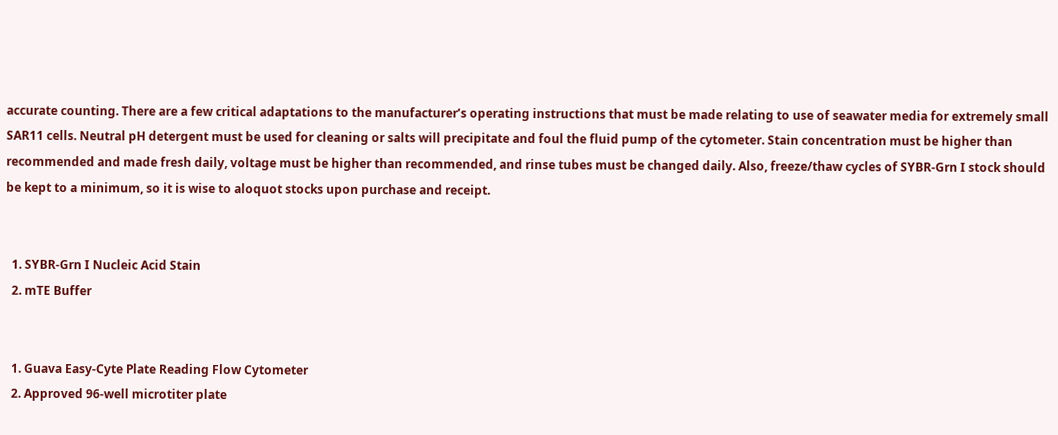accurate counting. There are a few critical adaptations to the manufacturer’s operating instructions that must be made relating to use of seawater media for extremely small SAR11 cells. Neutral pH detergent must be used for cleaning or salts will precipitate and foul the fluid pump of the cytometer. Stain concentration must be higher than recommended and made fresh daily, voltage must be higher than recommended, and rinse tubes must be changed daily. Also, freeze/thaw cycles of SYBR-Grn I stock should be kept to a minimum, so it is wise to aloquot stocks upon purchase and receipt.


  1. SYBR-Grn I Nucleic Acid Stain
  2. mTE Buffer


  1. Guava Easy-Cyte Plate Reading Flow Cytometer
  2. Approved 96-well microtiter plate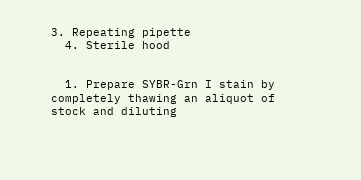3. Repeating pipette
  4. Sterile hood


  1. Prepare SYBR-Grn I stain by completely thawing an aliquot of stock and diluting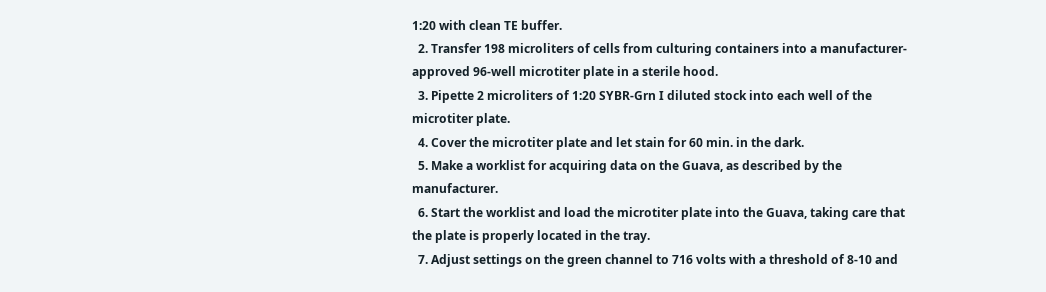1:20 with clean TE buffer.
  2. Transfer 198 microliters of cells from culturing containers into a manufacturer-approved 96-well microtiter plate in a sterile hood.
  3. Pipette 2 microliters of 1:20 SYBR-Grn I diluted stock into each well of the microtiter plate.
  4. Cover the microtiter plate and let stain for 60 min. in the dark.
  5. Make a worklist for acquiring data on the Guava, as described by the manufacturer.
  6. Start the worklist and load the microtiter plate into the Guava, taking care that the plate is properly located in the tray.
  7. Adjust settings on the green channel to 716 volts with a threshold of 8-10 and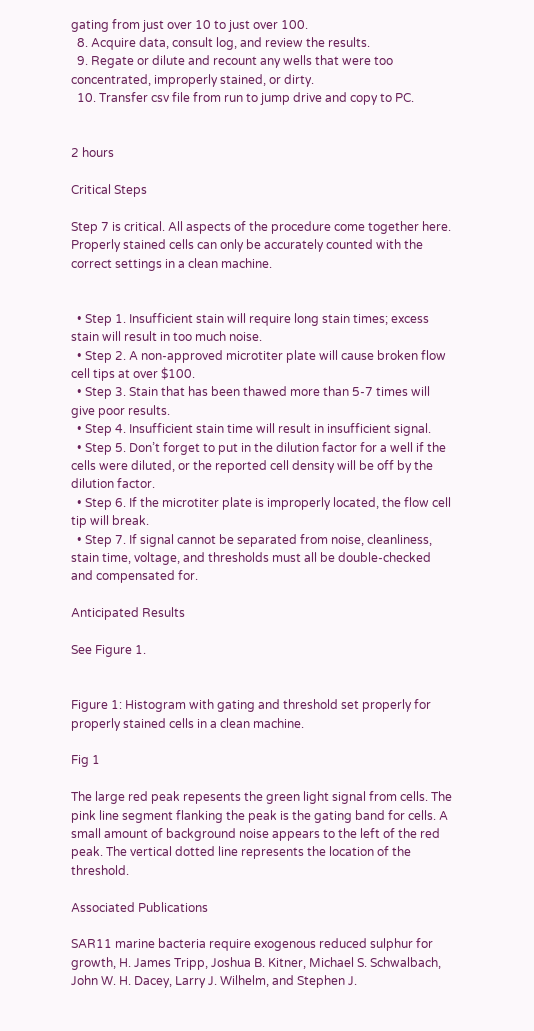gating from just over 10 to just over 100.
  8. Acquire data, consult log, and review the results.
  9. Regate or dilute and recount any wells that were too concentrated, improperly stained, or dirty.
  10. Transfer csv file from run to jump drive and copy to PC.


2 hours

Critical Steps

Step 7 is critical. All aspects of the procedure come together here. Properly stained cells can only be accurately counted with the correct settings in a clean machine.


  • Step 1. Insufficient stain will require long stain times; excess stain will result in too much noise.
  • Step 2. A non-approved microtiter plate will cause broken flow cell tips at over $100.
  • Step 3. Stain that has been thawed more than 5-7 times will give poor results.
  • Step 4. Insufficient stain time will result in insufficient signal.
  • Step 5. Don’t forget to put in the dilution factor for a well if the cells were diluted, or the reported cell density will be off by the dilution factor.
  • Step 6. If the microtiter plate is improperly located, the flow cell tip will break.
  • Step 7. If signal cannot be separated from noise, cleanliness, stain time, voltage, and thresholds must all be double-checked and compensated for.

Anticipated Results

See Figure 1.


Figure 1: Histogram with gating and threshold set properly for properly stained cells in a clean machine.

Fig 1

The large red peak repesents the green light signal from cells. The pink line segment flanking the peak is the gating band for cells. A small amount of background noise appears to the left of the red peak. The vertical dotted line represents the location of the threshold.

Associated Publications

SAR11 marine bacteria require exogenous reduced sulphur for growth, H. James Tripp, Joshua B. Kitner, Michael S. Schwalbach, John W. H. Dacey, Larry J. Wilhelm, and Stephen J.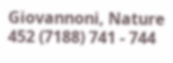Giovannoni, Nature 452 (7188) 741 - 744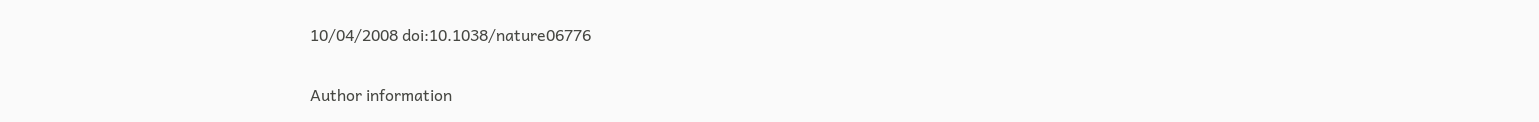10/04/2008 doi:10.1038/nature06776

Author information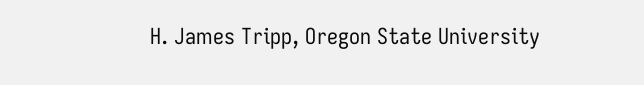H. James Tripp, Oregon State University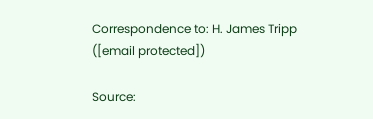Correspondence to: H. James Tripp ([email protected])

Source: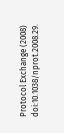Protocol Exchange (2008) doi:10.1038/nprot.2008.29.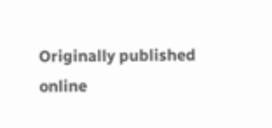Originally published online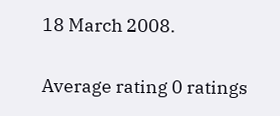18 March 2008.

Average rating 0 ratings